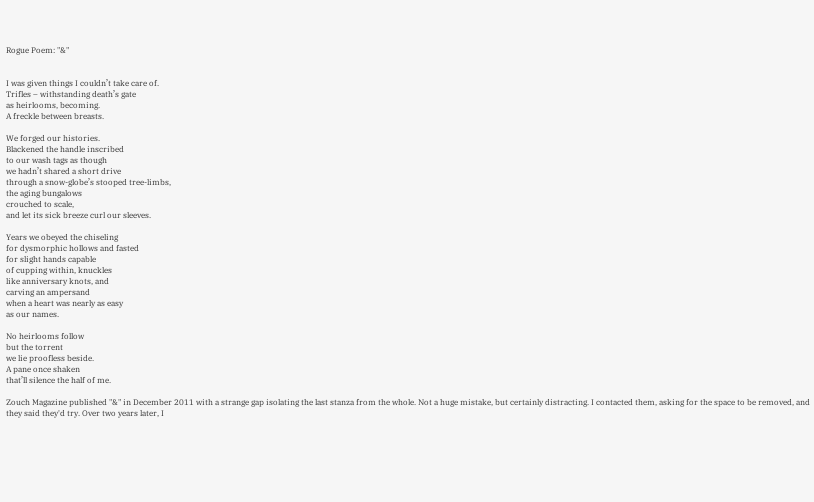Rogue Poem: "&"


I was given things I couldn’t take care of.
Trifles – withstanding death’s gate
as heirlooms, becoming.
A freckle between breasts.

We forged our histories.
Blackened the handle inscribed
to our wash tags as though
we hadn’t shared a short drive
through a snow-globe’s stooped tree-limbs,
the aging bungalows
crouched to scale,
and let its sick breeze curl our sleeves.

Years we obeyed the chiseling
for dysmorphic hollows and fasted
for slight hands capable
of cupping within, knuckles
like anniversary knots, and
carving an ampersand
when a heart was nearly as easy
as our names.

No heirlooms follow
but the torrent
we lie proofless beside.
A pane once shaken
that’ll silence the half of me.

Zouch Magazine published "&" in December 2011 with a strange gap isolating the last stanza from the whole. Not a huge mistake, but certainly distracting. I contacted them, asking for the space to be removed, and they said they'd try. Over two years later, I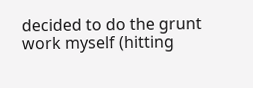decided to do the grunt work myself (hitting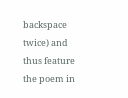backspace twice) and thus feature the poem in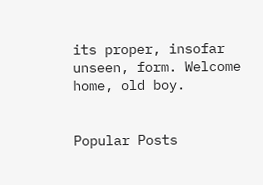its proper, insofar unseen, form. Welcome home, old boy.


Popular Posts